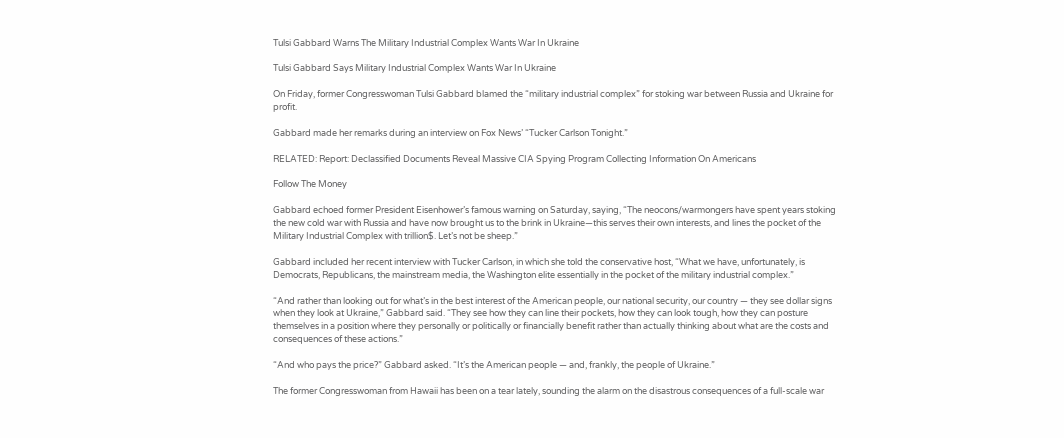Tulsi Gabbard Warns The Military Industrial Complex Wants War In Ukraine

Tulsi Gabbard Says Military Industrial Complex Wants War In Ukraine

On Friday, former Congresswoman Tulsi Gabbard blamed the “military industrial complex” for stoking war between Russia and Ukraine for profit.

Gabbard made her remarks during an interview on Fox News’ “Tucker Carlson Tonight.”

RELATED: Report: Declassified Documents Reveal Massive CIA Spying Program Collecting Information On Americans

Follow The Money

Gabbard echoed former President Eisenhower’s famous warning on Saturday, saying, “The neocons/warmongers have spent years stoking the new cold war with Russia and have now brought us to the brink in Ukraine—this serves their own interests, and lines the pocket of the Military Industrial Complex with trillion$. Let’s not be sheep.”

Gabbard included her recent interview with Tucker Carlson, in which she told the conservative host, “What we have, unfortunately, is Democrats, Republicans, the mainstream media, the Washington elite essentially in the pocket of the military industrial complex.”

“And rather than looking out for what’s in the best interest of the American people, our national security, our country — they see dollar signs when they look at Ukraine,” Gabbard said. “They see how they can line their pockets, how they can look tough, how they can posture themselves in a position where they personally or politically or financially benefit rather than actually thinking about what are the costs and consequences of these actions.”

“And who pays the price?” Gabbard asked. “It’s the American people — and, frankly, the people of Ukraine.”

The former Congresswoman from Hawaii has been on a tear lately, sounding the alarm on the disastrous consequences of a full-scale war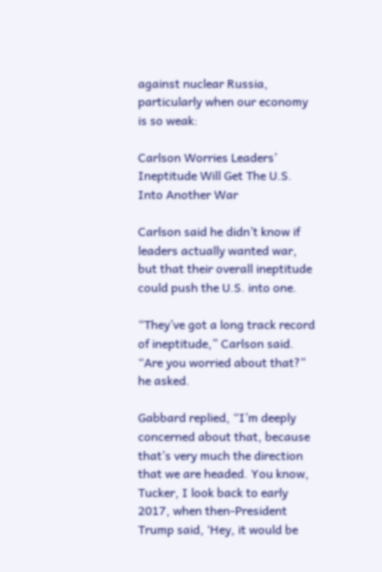against nuclear Russia, particularly when our economy is so weak:

Carlson Worries Leaders’ Ineptitude Will Get The U.S. Into Another War

Carlson said he didn’t know if leaders actually wanted war, but that their overall ineptitude could push the U.S. into one.

“They’ve got a long track record of ineptitude,” Carlson said. “Are you worried about that?” he asked.

Gabbard replied, “I’m deeply concerned about that, because that’s very much the direction that we are headed. You know, Tucker, I look back to early 2017, when then-President Trump said, ‘Hey, it would be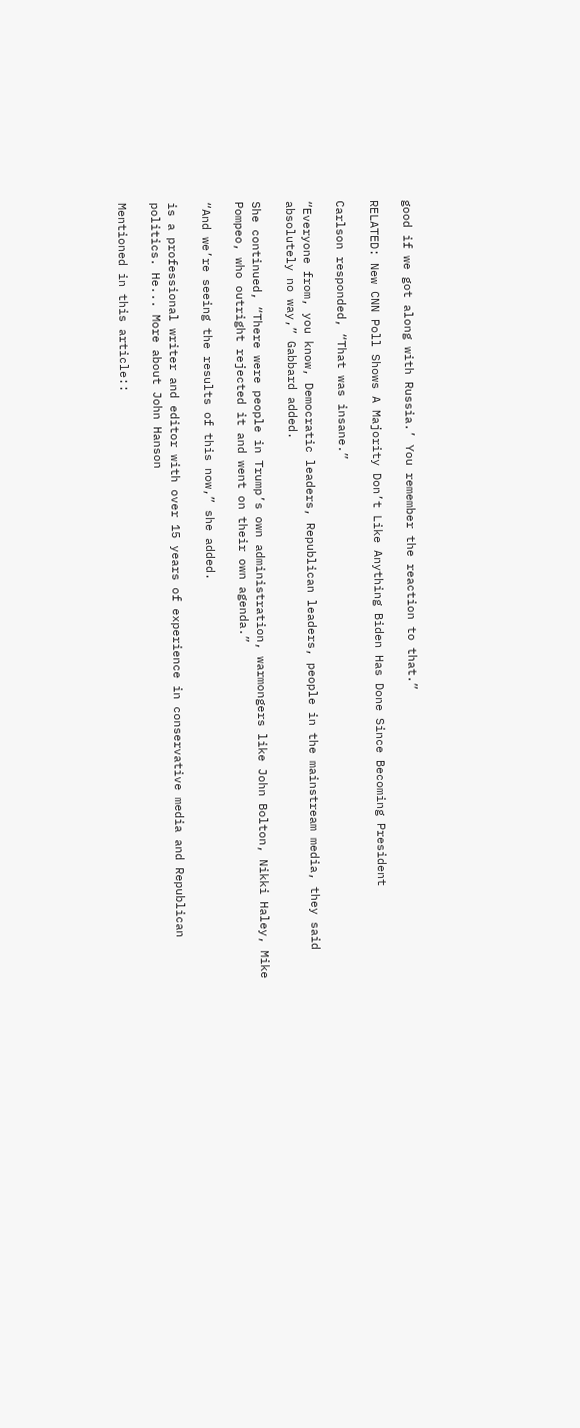good if we got along with Russia.’ You remember the reaction to that.”

RELATED: New CNN Poll Shows A Majority Don’t Like Anything Biden Has Done Since Becoming President

Carlson responded, “That was insane.”

“Everyone from, you know, Democratic leaders, Republican leaders, people in the mainstream media, they said absolutely no way,” Gabbard added.

She continued, “There were people in Trump’s own administration, warmongers like John Bolton, Nikki Haley, Mike Pompeo, who outright rejected it and went on their own agenda.”

“And we’re seeing the results of this now,” she added.

is a professional writer and editor with over 15 years of experience in conservative media and Republican politics. He... More about John Hanson

Mentioned in this article::